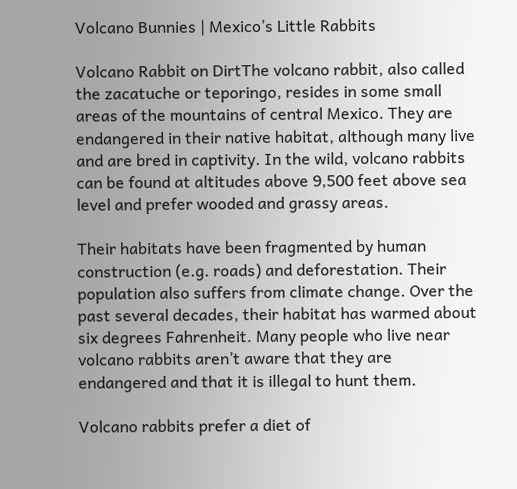Volcano Bunnies | Mexico’s Little Rabbits

Volcano Rabbit on DirtThe volcano rabbit, also called the zacatuche or teporingo, resides in some small areas of the mountains of central Mexico. They are endangered in their native habitat, although many live and are bred in captivity. In the wild, volcano rabbits can be found at altitudes above 9,500 feet above sea level and prefer wooded and grassy areas.

Their habitats have been fragmented by human construction (e.g. roads) and deforestation. Their population also suffers from climate change. Over the past several decades, their habitat has warmed about six degrees Fahrenheit. Many people who live near volcano rabbits aren’t aware that they are endangered and that it is illegal to hunt them.

Volcano rabbits prefer a diet of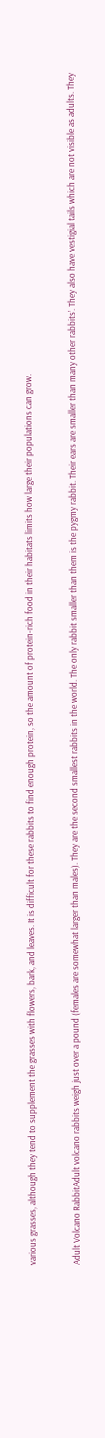various grasses, although they tend to supplement the grasses with flowers, bark, and leaves. It is difficult for these rabbits to find enough protein, so the amount of protein-rich food in their habitats limits how large their populations can grow.


Adult Volcano RabbitAdult volcano rabbits weigh just over a pound (females are somewhat larger than males). They are the second smallest rabbits in the world. The only rabbit smaller than them is the pygmy rabbit. Their ears are smaller than many other rabbits’. They also have vestigial tails which are not visible as adults. They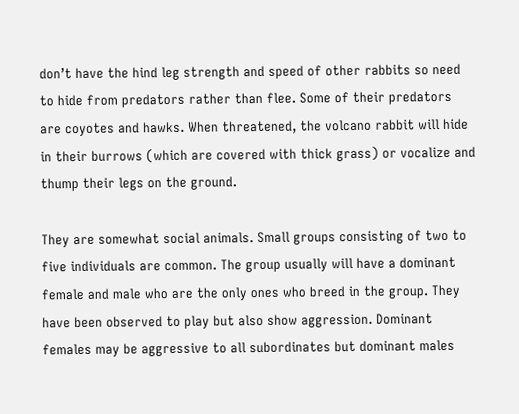don’t have the hind leg strength and speed of other rabbits so need to hide from predators rather than flee. Some of their predators are coyotes and hawks. When threatened, the volcano rabbit will hide in their burrows (which are covered with thick grass) or vocalize and thump their legs on the ground.

They are somewhat social animals. Small groups consisting of two to five individuals are common. The group usually will have a dominant female and male who are the only ones who breed in the group. They have been observed to play but also show aggression. Dominant females may be aggressive to all subordinates but dominant males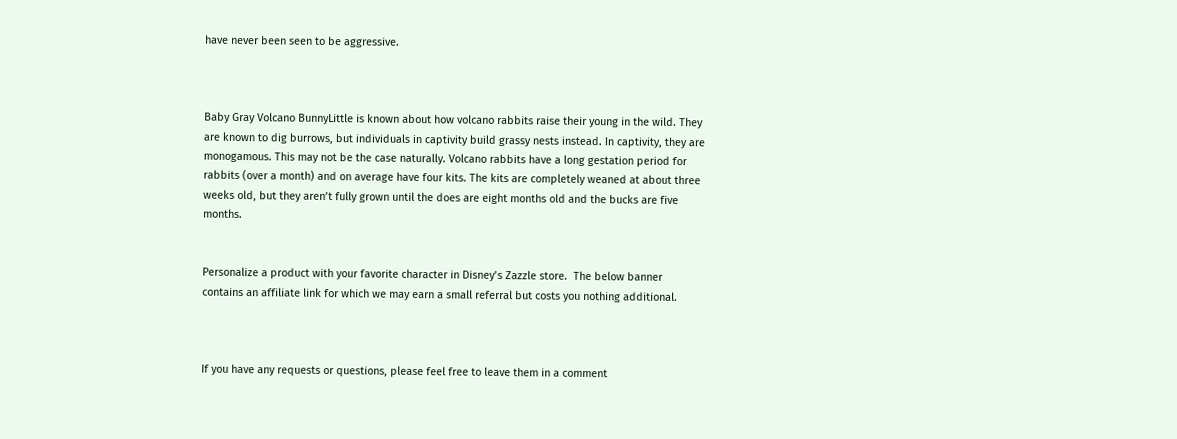have never been seen to be aggressive.



Baby Gray Volcano BunnyLittle is known about how volcano rabbits raise their young in the wild. They are known to dig burrows, but individuals in captivity build grassy nests instead. In captivity, they are monogamous. This may not be the case naturally. Volcano rabbits have a long gestation period for rabbits (over a month) and on average have four kits. The kits are completely weaned at about three weeks old, but they aren’t fully grown until the does are eight months old and the bucks are five months.


Personalize a product with your favorite character in Disney’s Zazzle store.  The below banner contains an affiliate link for which we may earn a small referral but costs you nothing additional.



If you have any requests or questions, please feel free to leave them in a comment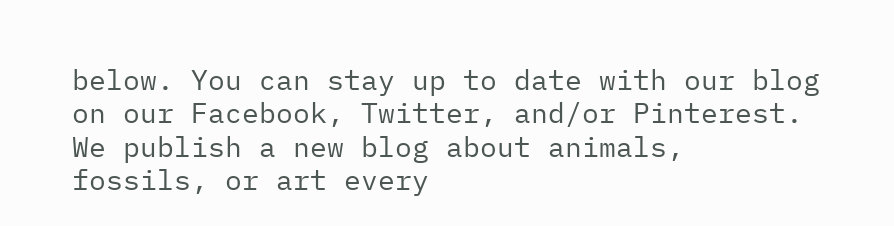below. You can stay up to date with our blog on our Facebook, Twitter, and/or Pinterest. We publish a new blog about animals, fossils, or art every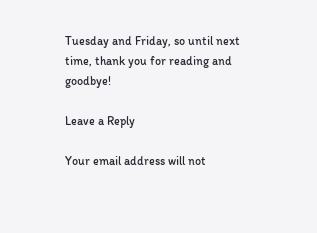Tuesday and Friday, so until next time, thank you for reading and goodbye!

Leave a Reply

Your email address will not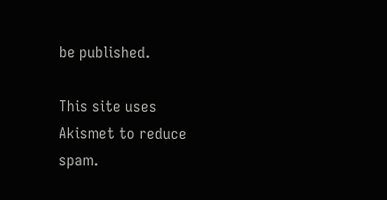be published.

This site uses Akismet to reduce spam.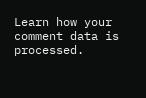Learn how your comment data is processed.